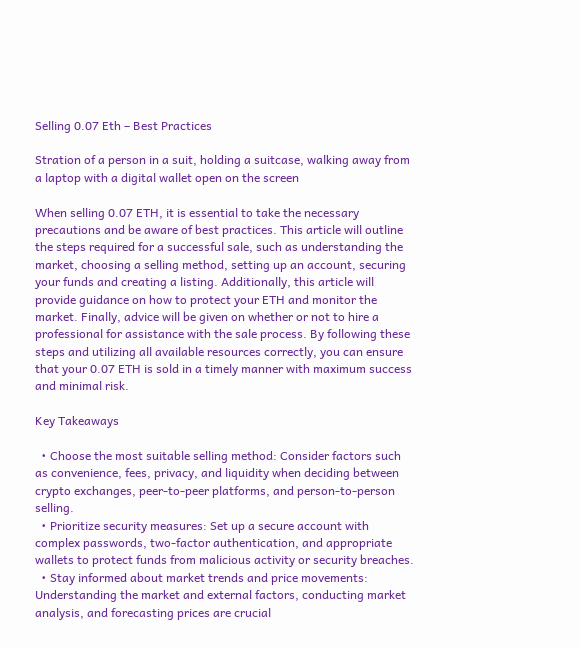Selling 0.07 Eth – Best Practices

Stration of a person in a suit, holding a suitcase, walking away from a laptop with a digital wallet open on the screen

When selling 0.07 ETH, it is essential to take the necessary precautions and be aware of best practices. This article will outline the steps required for a successful sale, such as understanding the market, choosing a selling method, setting up an account, securing your funds and creating a listing. Additionally, this article will provide guidance on how to protect your ETH and monitor the market. Finally, advice will be given on whether or not to hire a professional for assistance with the sale process. By following these steps and utilizing all available resources correctly, you can ensure that your 0.07 ETH is sold in a timely manner with maximum success and minimal risk.

Key Takeaways

  • Choose the most suitable selling method: Consider factors such as convenience, fees, privacy, and liquidity when deciding between crypto exchanges, peer-to-peer platforms, and person-to-person selling.
  • Prioritize security measures: Set up a secure account with complex passwords, two-factor authentication, and appropriate wallets to protect funds from malicious activity or security breaches.
  • Stay informed about market trends and price movements: Understanding the market and external factors, conducting market analysis, and forecasting prices are crucial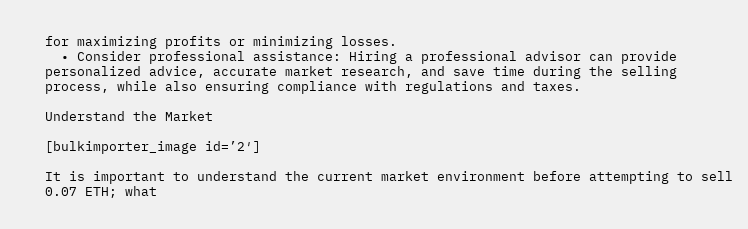for maximizing profits or minimizing losses.
  • Consider professional assistance: Hiring a professional advisor can provide personalized advice, accurate market research, and save time during the selling process, while also ensuring compliance with regulations and taxes.

Understand the Market

[bulkimporter_image id=’2′]

It is important to understand the current market environment before attempting to sell 0.07 ETH; what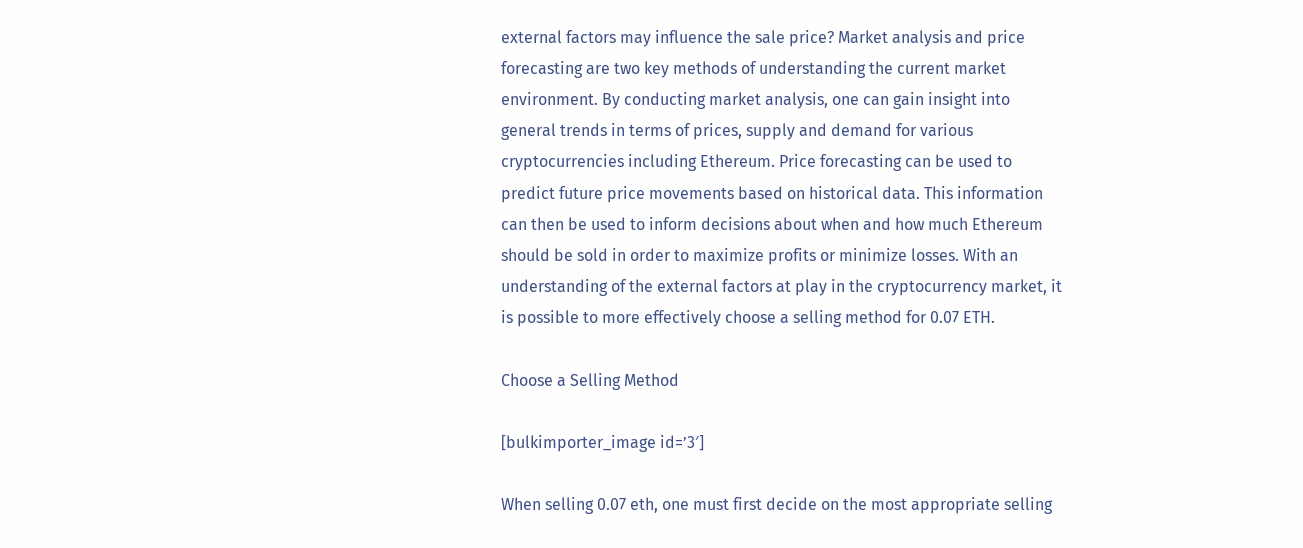external factors may influence the sale price? Market analysis and price forecasting are two key methods of understanding the current market environment. By conducting market analysis, one can gain insight into general trends in terms of prices, supply and demand for various cryptocurrencies including Ethereum. Price forecasting can be used to predict future price movements based on historical data. This information can then be used to inform decisions about when and how much Ethereum should be sold in order to maximize profits or minimize losses. With an understanding of the external factors at play in the cryptocurrency market, it is possible to more effectively choose a selling method for 0.07 ETH.

Choose a Selling Method

[bulkimporter_image id=’3′]

When selling 0.07 eth, one must first decide on the most appropriate selling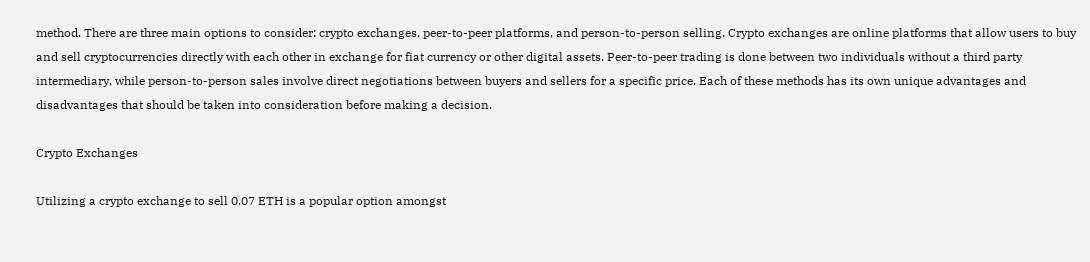method. There are three main options to consider: crypto exchanges, peer-to-peer platforms, and person-to-person selling. Crypto exchanges are online platforms that allow users to buy and sell cryptocurrencies directly with each other in exchange for fiat currency or other digital assets. Peer-to-peer trading is done between two individuals without a third party intermediary, while person-to-person sales involve direct negotiations between buyers and sellers for a specific price. Each of these methods has its own unique advantages and disadvantages that should be taken into consideration before making a decision.

Crypto Exchanges

Utilizing a crypto exchange to sell 0.07 ETH is a popular option amongst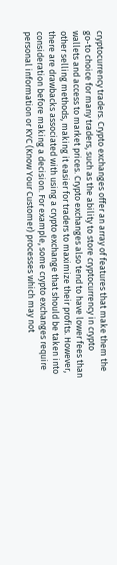cryptocurrency traders. Crypto exchanges offer an array of features that make them the go-to choice for many traders, such as the ability to store cryptocurrency in crypto wallets and access to market prices. Crypto exchanges also tend to have lower fees than other selling methods, making it easier for traders to maximize their profits. However, there are drawbacks associated with using a crypto exchange that should be taken into consideration before making a decision. For example, some crypto exchanges require personal information or KYC (Know Your Customer) processes which may not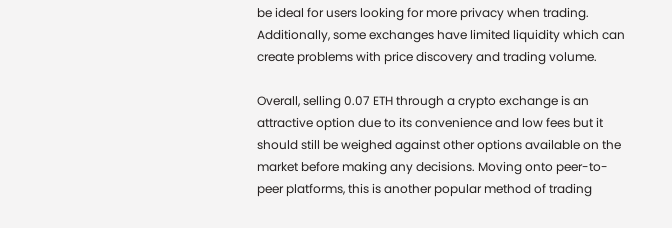be ideal for users looking for more privacy when trading. Additionally, some exchanges have limited liquidity which can create problems with price discovery and trading volume.

Overall, selling 0.07 ETH through a crypto exchange is an attractive option due to its convenience and low fees but it should still be weighed against other options available on the market before making any decisions. Moving onto peer-to-peer platforms, this is another popular method of trading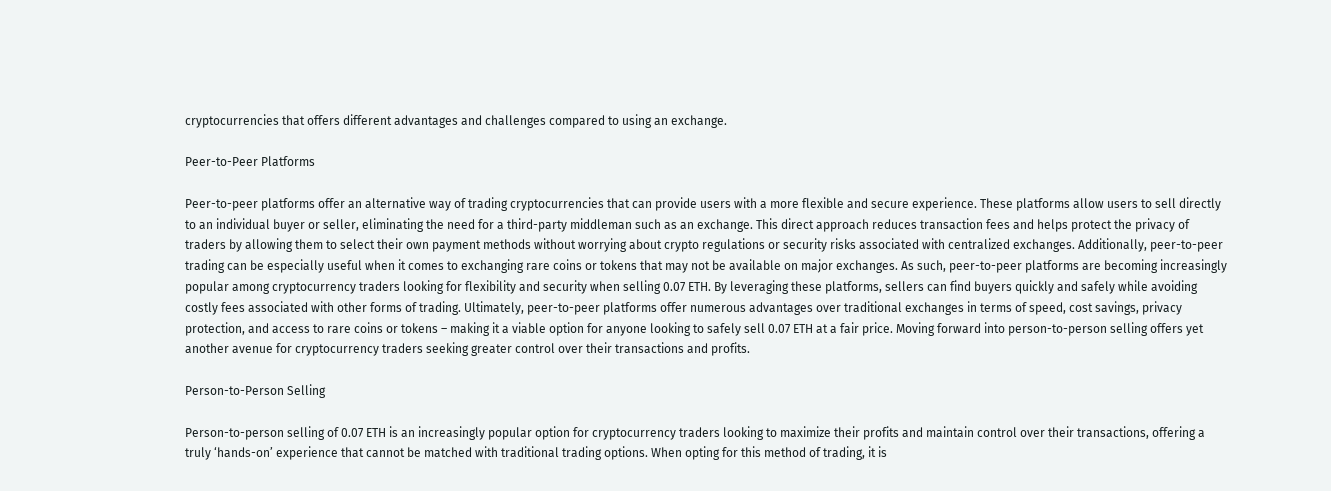cryptocurrencies that offers different advantages and challenges compared to using an exchange.

Peer-to-Peer Platforms

Peer-to-peer platforms offer an alternative way of trading cryptocurrencies that can provide users with a more flexible and secure experience. These platforms allow users to sell directly to an individual buyer or seller, eliminating the need for a third-party middleman such as an exchange. This direct approach reduces transaction fees and helps protect the privacy of traders by allowing them to select their own payment methods without worrying about crypto regulations or security risks associated with centralized exchanges. Additionally, peer-to-peer trading can be especially useful when it comes to exchanging rare coins or tokens that may not be available on major exchanges. As such, peer-to-peer platforms are becoming increasingly popular among cryptocurrency traders looking for flexibility and security when selling 0.07 ETH. By leveraging these platforms, sellers can find buyers quickly and safely while avoiding costly fees associated with other forms of trading. Ultimately, peer-to-peer platforms offer numerous advantages over traditional exchanges in terms of speed, cost savings, privacy protection, and access to rare coins or tokens – making it a viable option for anyone looking to safely sell 0.07 ETH at a fair price. Moving forward into person-to-person selling offers yet another avenue for cryptocurrency traders seeking greater control over their transactions and profits.

Person-to-Person Selling

Person-to-person selling of 0.07 ETH is an increasingly popular option for cryptocurrency traders looking to maximize their profits and maintain control over their transactions, offering a truly ‘hands-on’ experience that cannot be matched with traditional trading options. When opting for this method of trading, it is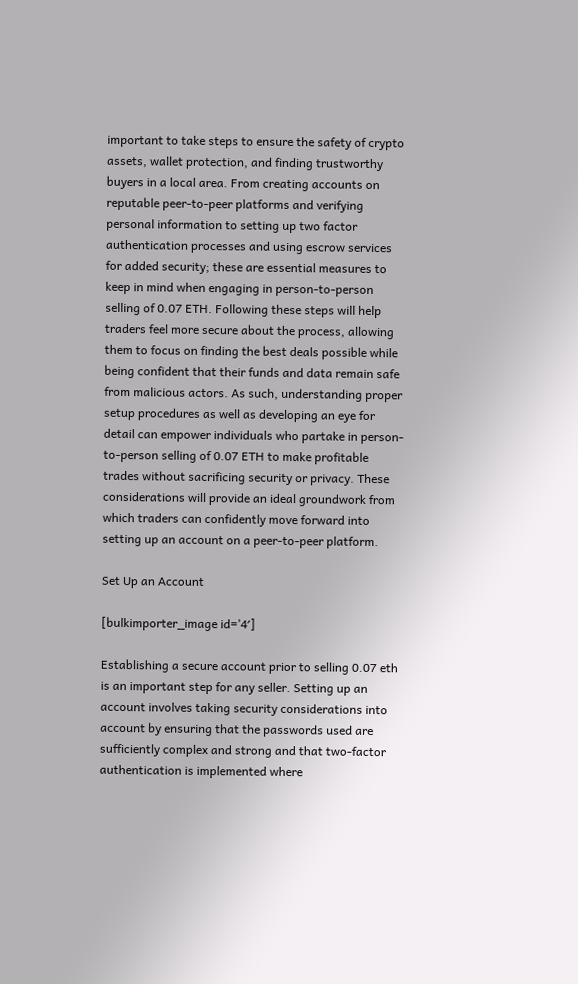important to take steps to ensure the safety of crypto assets, wallet protection, and finding trustworthy buyers in a local area. From creating accounts on reputable peer-to-peer platforms and verifying personal information to setting up two factor authentication processes and using escrow services for added security; these are essential measures to keep in mind when engaging in person-to-person selling of 0.07 ETH. Following these steps will help traders feel more secure about the process, allowing them to focus on finding the best deals possible while being confident that their funds and data remain safe from malicious actors. As such, understanding proper setup procedures as well as developing an eye for detail can empower individuals who partake in person-to-person selling of 0.07 ETH to make profitable trades without sacrificing security or privacy. These considerations will provide an ideal groundwork from which traders can confidently move forward into setting up an account on a peer-to-peer platform.

Set Up an Account

[bulkimporter_image id=’4′]

Establishing a secure account prior to selling 0.07 eth is an important step for any seller. Setting up an account involves taking security considerations into account by ensuring that the passwords used are sufficiently complex and strong and that two-factor authentication is implemented where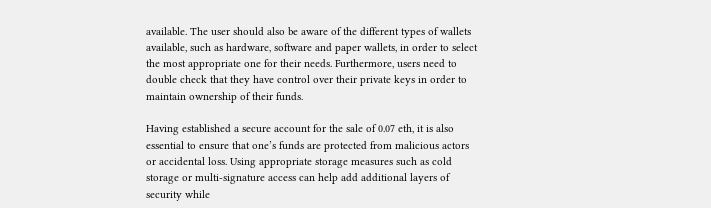available. The user should also be aware of the different types of wallets available, such as hardware, software and paper wallets, in order to select the most appropriate one for their needs. Furthermore, users need to double check that they have control over their private keys in order to maintain ownership of their funds.

Having established a secure account for the sale of 0.07 eth, it is also essential to ensure that one’s funds are protected from malicious actors or accidental loss. Using appropriate storage measures such as cold storage or multi-signature access can help add additional layers of security while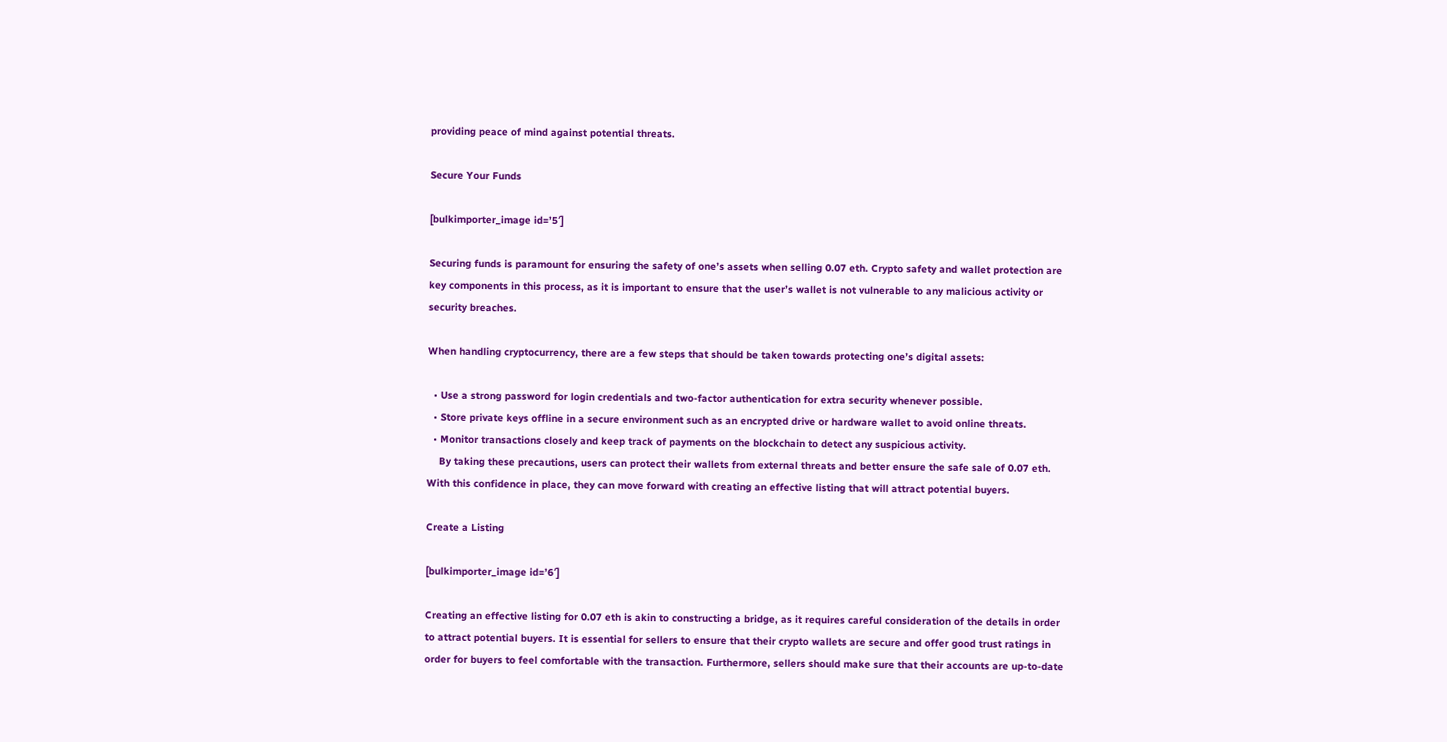providing peace of mind against potential threats.

Secure Your Funds

[bulkimporter_image id=’5′]

Securing funds is paramount for ensuring the safety of one’s assets when selling 0.07 eth. Crypto safety and wallet protection are key components in this process, as it is important to ensure that the user’s wallet is not vulnerable to any malicious activity or security breaches.

When handling cryptocurrency, there are a few steps that should be taken towards protecting one’s digital assets:

  • Use a strong password for login credentials and two-factor authentication for extra security whenever possible.
  • Store private keys offline in a secure environment such as an encrypted drive or hardware wallet to avoid online threats.
  • Monitor transactions closely and keep track of payments on the blockchain to detect any suspicious activity.
    By taking these precautions, users can protect their wallets from external threats and better ensure the safe sale of 0.07 eth. With this confidence in place, they can move forward with creating an effective listing that will attract potential buyers.

Create a Listing

[bulkimporter_image id=’6′]

Creating an effective listing for 0.07 eth is akin to constructing a bridge, as it requires careful consideration of the details in order to attract potential buyers. It is essential for sellers to ensure that their crypto wallets are secure and offer good trust ratings in order for buyers to feel comfortable with the transaction. Furthermore, sellers should make sure that their accounts are up-to-date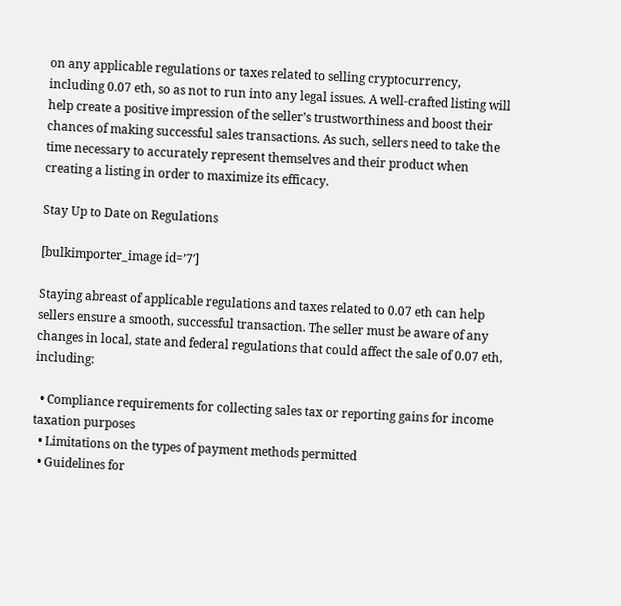on any applicable regulations or taxes related to selling cryptocurrency, including 0.07 eth, so as not to run into any legal issues. A well-crafted listing will help create a positive impression of the seller’s trustworthiness and boost their chances of making successful sales transactions. As such, sellers need to take the time necessary to accurately represent themselves and their product when creating a listing in order to maximize its efficacy.

Stay Up to Date on Regulations

[bulkimporter_image id=’7′]

Staying abreast of applicable regulations and taxes related to 0.07 eth can help sellers ensure a smooth, successful transaction. The seller must be aware of any changes in local, state and federal regulations that could affect the sale of 0.07 eth, including:

  • Compliance requirements for collecting sales tax or reporting gains for income taxation purposes
  • Limitations on the types of payment methods permitted
  • Guidelines for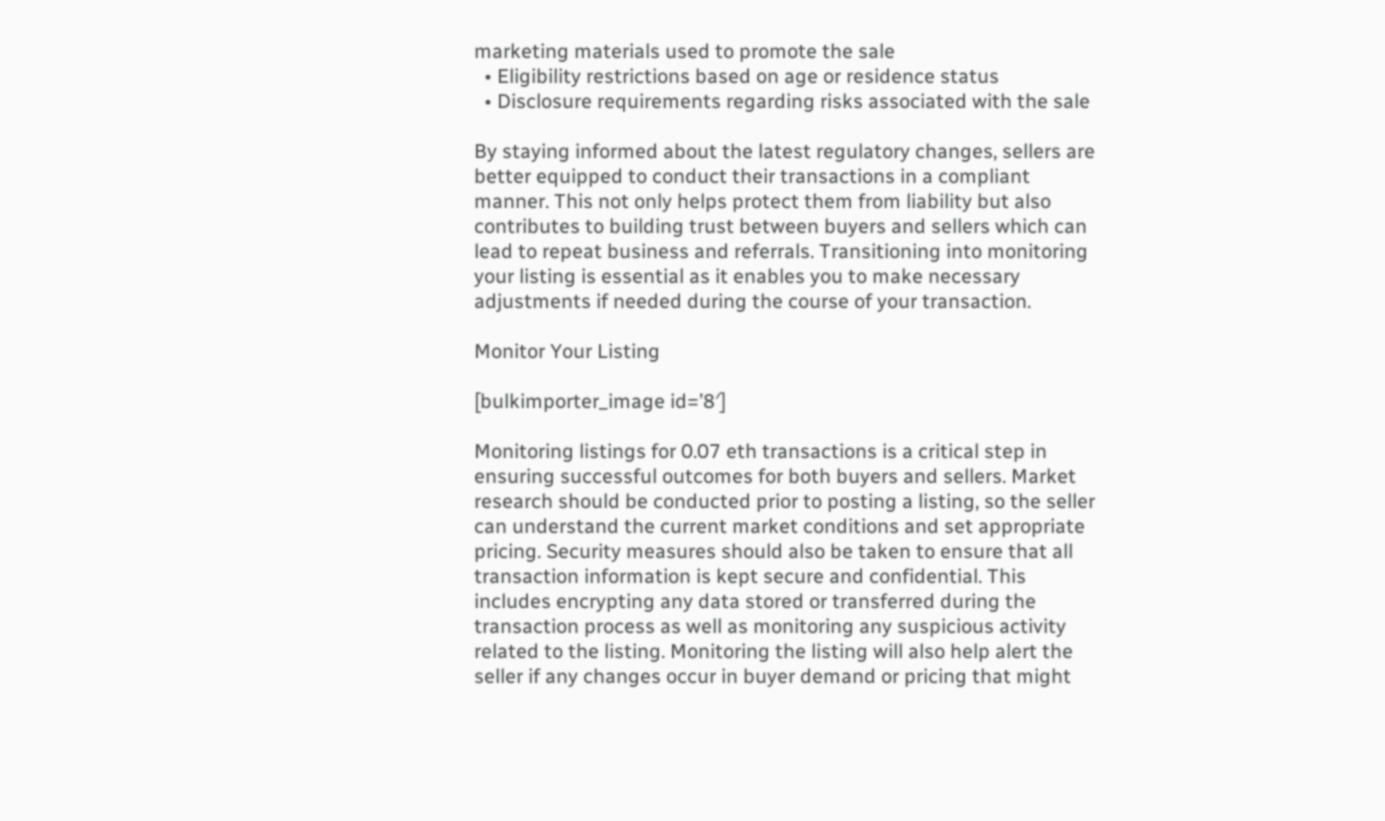marketing materials used to promote the sale
  • Eligibility restrictions based on age or residence status
  • Disclosure requirements regarding risks associated with the sale

By staying informed about the latest regulatory changes, sellers are better equipped to conduct their transactions in a compliant manner. This not only helps protect them from liability but also contributes to building trust between buyers and sellers which can lead to repeat business and referrals. Transitioning into monitoring your listing is essential as it enables you to make necessary adjustments if needed during the course of your transaction.

Monitor Your Listing

[bulkimporter_image id=’8′]

Monitoring listings for 0.07 eth transactions is a critical step in ensuring successful outcomes for both buyers and sellers. Market research should be conducted prior to posting a listing, so the seller can understand the current market conditions and set appropriate pricing. Security measures should also be taken to ensure that all transaction information is kept secure and confidential. This includes encrypting any data stored or transferred during the transaction process as well as monitoring any suspicious activity related to the listing. Monitoring the listing will also help alert the seller if any changes occur in buyer demand or pricing that might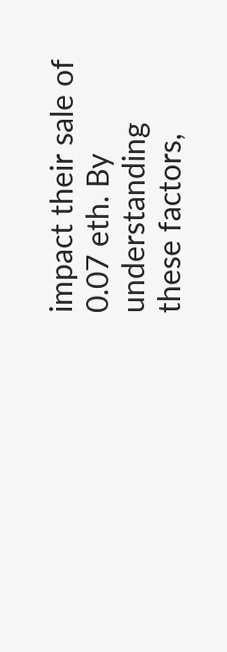impact their sale of 0.07 eth. By understanding these factors,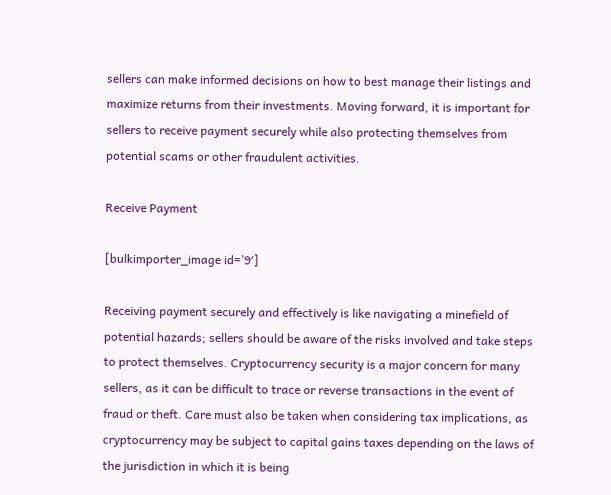sellers can make informed decisions on how to best manage their listings and maximize returns from their investments. Moving forward, it is important for sellers to receive payment securely while also protecting themselves from potential scams or other fraudulent activities.

Receive Payment

[bulkimporter_image id=’9′]

Receiving payment securely and effectively is like navigating a minefield of potential hazards; sellers should be aware of the risks involved and take steps to protect themselves. Cryptocurrency security is a major concern for many sellers, as it can be difficult to trace or reverse transactions in the event of fraud or theft. Care must also be taken when considering tax implications, as cryptocurrency may be subject to capital gains taxes depending on the laws of the jurisdiction in which it is being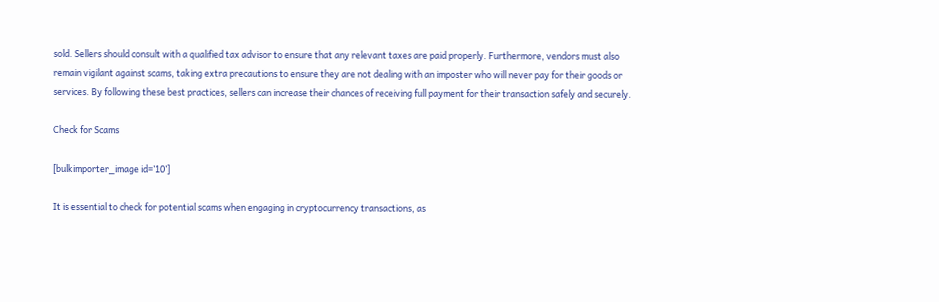sold. Sellers should consult with a qualified tax advisor to ensure that any relevant taxes are paid properly. Furthermore, vendors must also remain vigilant against scams, taking extra precautions to ensure they are not dealing with an imposter who will never pay for their goods or services. By following these best practices, sellers can increase their chances of receiving full payment for their transaction safely and securely.

Check for Scams

[bulkimporter_image id=’10’]

It is essential to check for potential scams when engaging in cryptocurrency transactions, as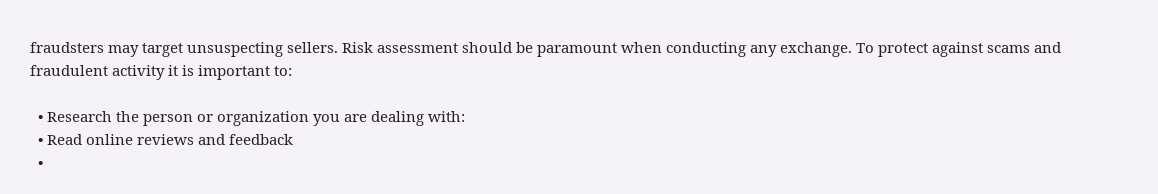fraudsters may target unsuspecting sellers. Risk assessment should be paramount when conducting any exchange. To protect against scams and fraudulent activity it is important to:

  • Research the person or organization you are dealing with:
  • Read online reviews and feedback
  •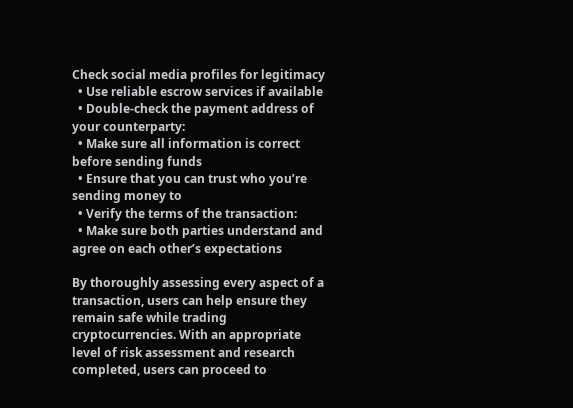Check social media profiles for legitimacy
  • Use reliable escrow services if available
  • Double-check the payment address of your counterparty:
  • Make sure all information is correct before sending funds
  • Ensure that you can trust who you’re sending money to
  • Verify the terms of the transaction:
  • Make sure both parties understand and agree on each other’s expectations

By thoroughly assessing every aspect of a transaction, users can help ensure they remain safe while trading cryptocurrencies. With an appropriate level of risk assessment and research completed, users can proceed to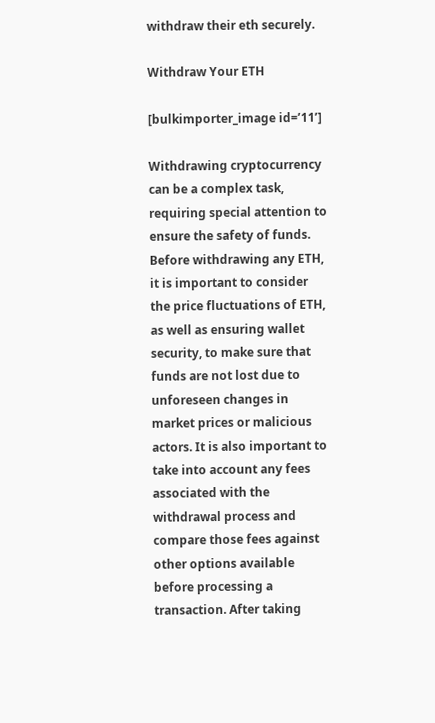withdraw their eth securely.

Withdraw Your ETH

[bulkimporter_image id=’11’]

Withdrawing cryptocurrency can be a complex task, requiring special attention to ensure the safety of funds. Before withdrawing any ETH, it is important to consider the price fluctuations of ETH, as well as ensuring wallet security, to make sure that funds are not lost due to unforeseen changes in market prices or malicious actors. It is also important to take into account any fees associated with the withdrawal process and compare those fees against other options available before processing a transaction. After taking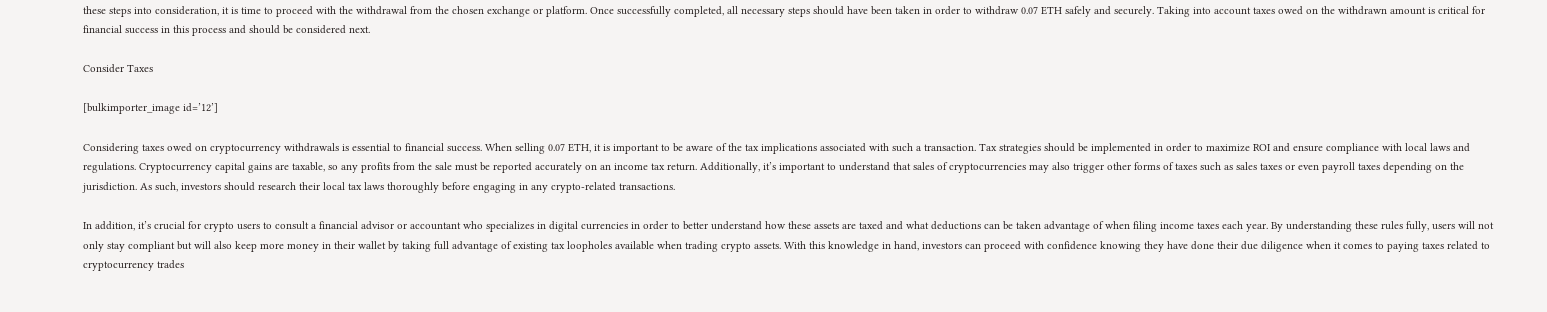these steps into consideration, it is time to proceed with the withdrawal from the chosen exchange or platform. Once successfully completed, all necessary steps should have been taken in order to withdraw 0.07 ETH safely and securely. Taking into account taxes owed on the withdrawn amount is critical for financial success in this process and should be considered next.

Consider Taxes

[bulkimporter_image id=’12’]

Considering taxes owed on cryptocurrency withdrawals is essential to financial success. When selling 0.07 ETH, it is important to be aware of the tax implications associated with such a transaction. Tax strategies should be implemented in order to maximize ROI and ensure compliance with local laws and regulations. Cryptocurrency capital gains are taxable, so any profits from the sale must be reported accurately on an income tax return. Additionally, it’s important to understand that sales of cryptocurrencies may also trigger other forms of taxes such as sales taxes or even payroll taxes depending on the jurisdiction. As such, investors should research their local tax laws thoroughly before engaging in any crypto-related transactions.

In addition, it’s crucial for crypto users to consult a financial advisor or accountant who specializes in digital currencies in order to better understand how these assets are taxed and what deductions can be taken advantage of when filing income taxes each year. By understanding these rules fully, users will not only stay compliant but will also keep more money in their wallet by taking full advantage of existing tax loopholes available when trading crypto assets. With this knowledge in hand, investors can proceed with confidence knowing they have done their due diligence when it comes to paying taxes related to cryptocurrency trades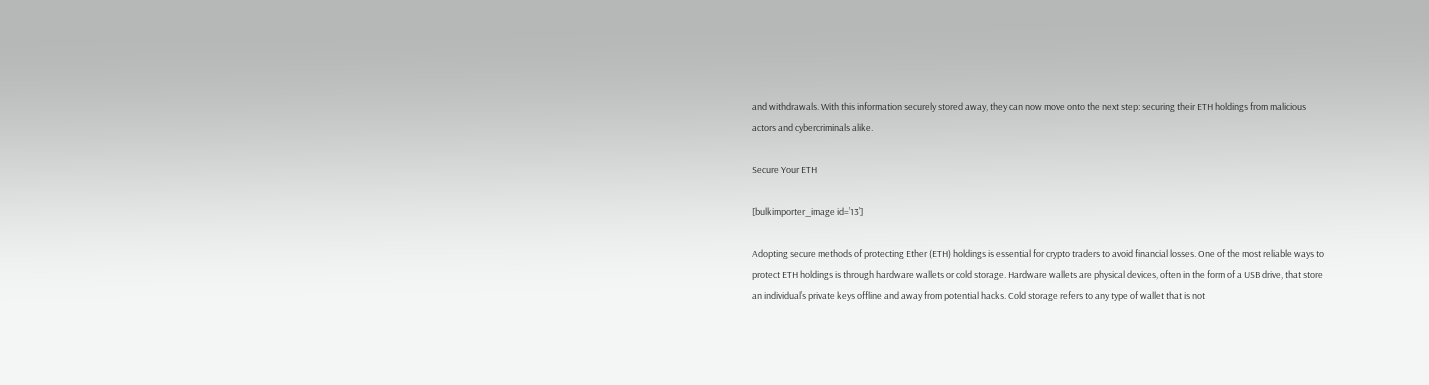and withdrawals. With this information securely stored away, they can now move onto the next step: securing their ETH holdings from malicious actors and cybercriminals alike.

Secure Your ETH

[bulkimporter_image id=’13’]

Adopting secure methods of protecting Ether (ETH) holdings is essential for crypto traders to avoid financial losses. One of the most reliable ways to protect ETH holdings is through hardware wallets or cold storage. Hardware wallets are physical devices, often in the form of a USB drive, that store an individual’s private keys offline and away from potential hacks. Cold storage refers to any type of wallet that is not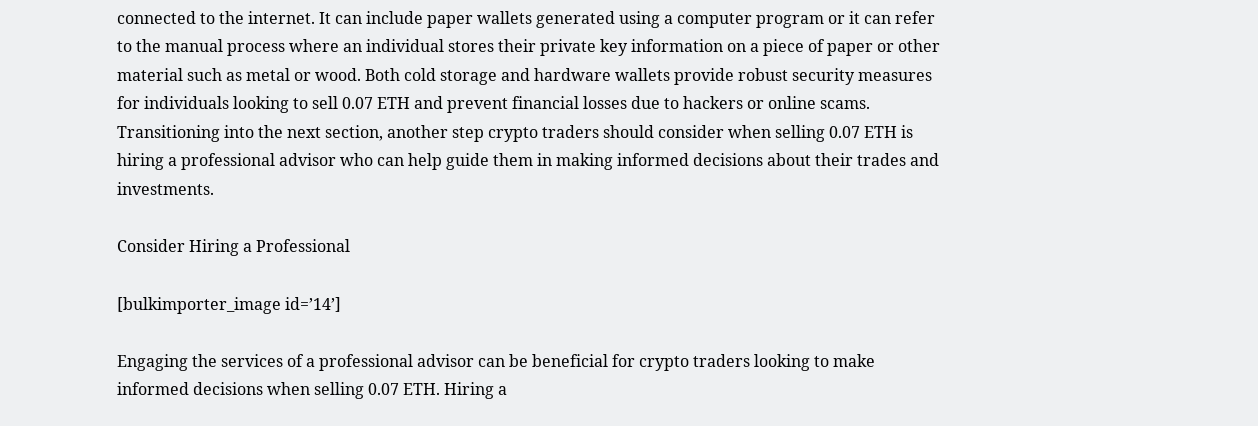connected to the internet. It can include paper wallets generated using a computer program or it can refer to the manual process where an individual stores their private key information on a piece of paper or other material such as metal or wood. Both cold storage and hardware wallets provide robust security measures for individuals looking to sell 0.07 ETH and prevent financial losses due to hackers or online scams. Transitioning into the next section, another step crypto traders should consider when selling 0.07 ETH is hiring a professional advisor who can help guide them in making informed decisions about their trades and investments.

Consider Hiring a Professional

[bulkimporter_image id=’14’]

Engaging the services of a professional advisor can be beneficial for crypto traders looking to make informed decisions when selling 0.07 ETH. Hiring a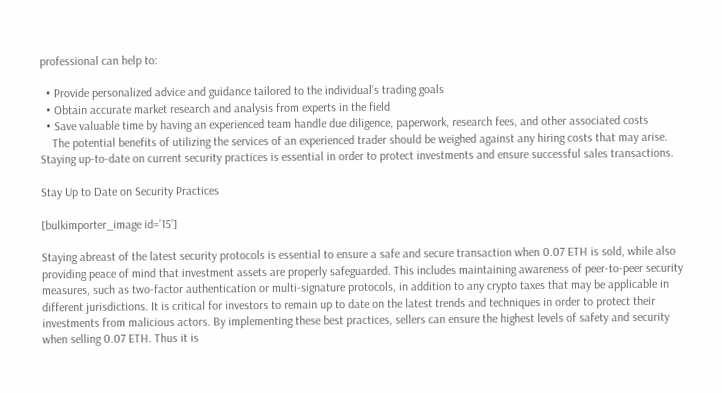professional can help to:

  • Provide personalized advice and guidance tailored to the individual’s trading goals
  • Obtain accurate market research and analysis from experts in the field
  • Save valuable time by having an experienced team handle due diligence, paperwork, research fees, and other associated costs
    The potential benefits of utilizing the services of an experienced trader should be weighed against any hiring costs that may arise. Staying up-to-date on current security practices is essential in order to protect investments and ensure successful sales transactions.

Stay Up to Date on Security Practices

[bulkimporter_image id=’15’]

Staying abreast of the latest security protocols is essential to ensure a safe and secure transaction when 0.07 ETH is sold, while also providing peace of mind that investment assets are properly safeguarded. This includes maintaining awareness of peer-to-peer security measures, such as two-factor authentication or multi-signature protocols, in addition to any crypto taxes that may be applicable in different jurisdictions. It is critical for investors to remain up to date on the latest trends and techniques in order to protect their investments from malicious actors. By implementing these best practices, sellers can ensure the highest levels of safety and security when selling 0.07 ETH. Thus it is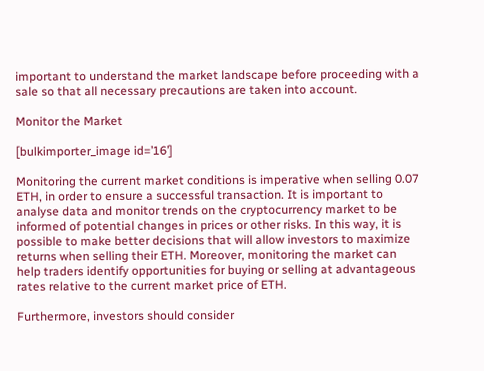important to understand the market landscape before proceeding with a sale so that all necessary precautions are taken into account.

Monitor the Market

[bulkimporter_image id=’16’]

Monitoring the current market conditions is imperative when selling 0.07 ETH, in order to ensure a successful transaction. It is important to analyse data and monitor trends on the cryptocurrency market to be informed of potential changes in prices or other risks. In this way, it is possible to make better decisions that will allow investors to maximize returns when selling their ETH. Moreover, monitoring the market can help traders identify opportunities for buying or selling at advantageous rates relative to the current market price of ETH.

Furthermore, investors should consider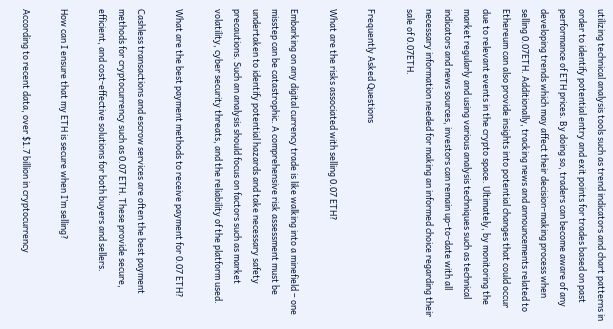utilizing technical analysis tools such as trend indicators and chart patterns in order to identify potential entry and exit points for trades based on past performance of ETH prices. By doing so, traders can become aware of any developing trends which may affect their decision-making process when selling 0.07ETH. Additionally, tracking news and announcements related to Ethereum can also provide insights into potential changes that could occur due to relevant events in the crypto space. Ultimately, by monitoring the market regularly and using various analysis techniques such as technical indicators and news sources, investors can remain up-to-date with all necessary information needed for making an informed choice regarding their sale of 0.07ETH.

Frequently Asked Questions

What are the risks associated with selling 0.07 ETH?

Embarking on any digital currency trade is like walking into a minefield – one misstep can be catastrophic. A comprehensive risk assessment must be undertaken to identify potential hazards and take necessary safety precautions. Such an analysis should focus on factors such as market volatility, cyber security threats, and the reliability of the platform used.

What are the best payment methods to receive payment for 0.07 ETH?

Cashless transactions and escrow services are often the best payment methods for cryptocurrency such as 0.07 ETH. These provide secure, efficient, and cost-effective solutions for both buyers and sellers.

How can I ensure that my ETH is secure when I’m selling?

According to recent data, over $1.7 billion in cryptocurrency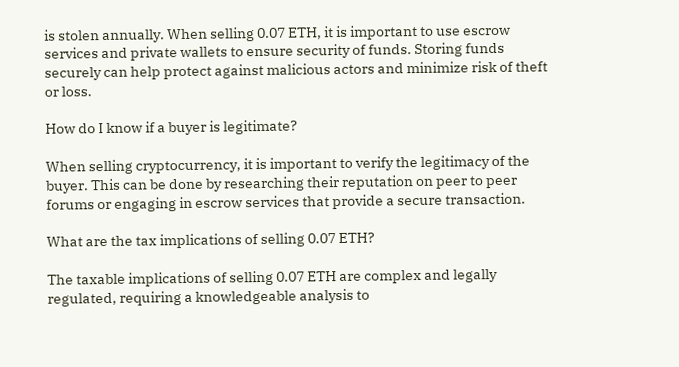is stolen annually. When selling 0.07 ETH, it is important to use escrow services and private wallets to ensure security of funds. Storing funds securely can help protect against malicious actors and minimize risk of theft or loss.

How do I know if a buyer is legitimate?

When selling cryptocurrency, it is important to verify the legitimacy of the buyer. This can be done by researching their reputation on peer to peer forums or engaging in escrow services that provide a secure transaction.

What are the tax implications of selling 0.07 ETH?

The taxable implications of selling 0.07 ETH are complex and legally regulated, requiring a knowledgeable analysis to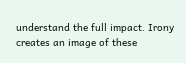understand the full impact. Irony creates an image of these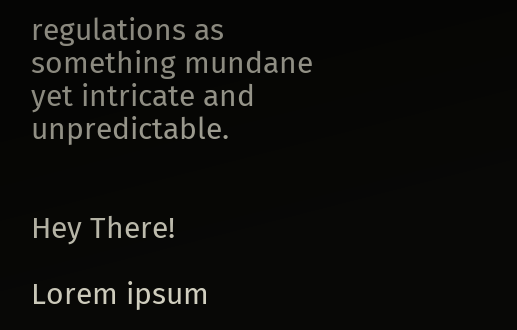regulations as something mundane yet intricate and unpredictable.


Hey There!

Lorem ipsum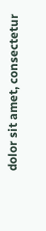dolor sit amet, consectetur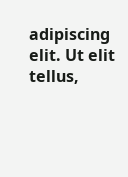adipiscing elit. Ut elit tellus,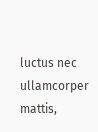luctus nec ullamcorper mattis,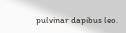pulvinar dapibus leo.